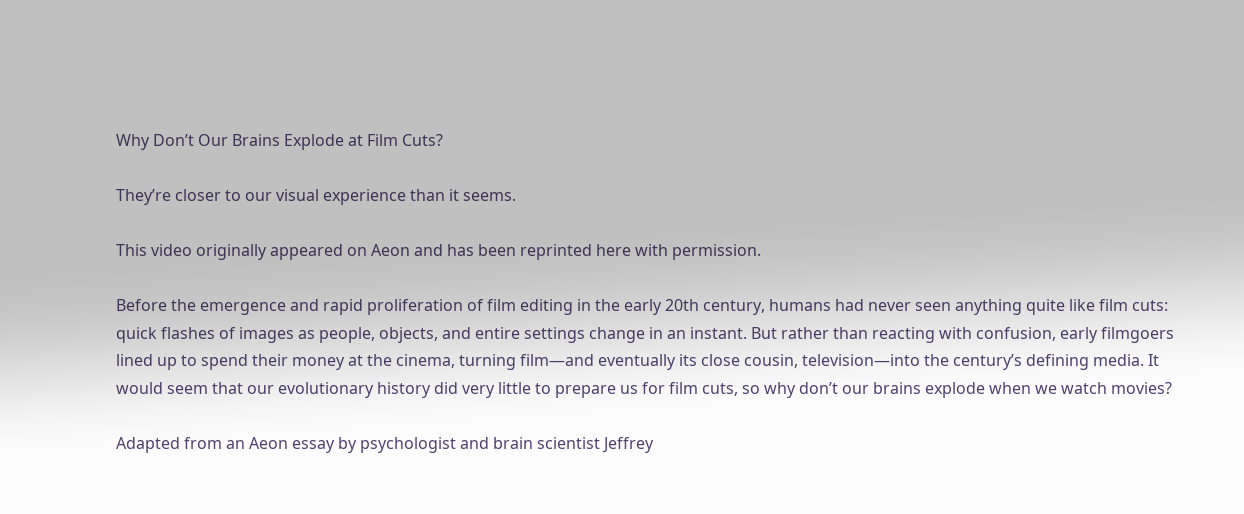Why Don’t Our Brains Explode at Film Cuts?

They’re closer to our visual experience than it seems.

This video originally appeared on Aeon and has been reprinted here with permission.

Before the emergence and rapid proliferation of film editing in the early 20th century, humans had never seen anything quite like film cuts: quick flashes of images as people, objects, and entire settings change in an instant. But rather than reacting with confusion, early filmgoers lined up to spend their money at the cinema, turning film—and eventually its close cousin, television—into the century’s defining media. It would seem that our evolutionary history did very little to prepare us for film cuts, so why don’t our brains explode when we watch movies?

Adapted from an Aeon essay by psychologist and brain scientist Jeffrey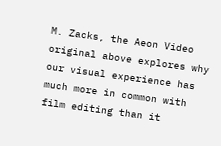M. Zacks, the Aeon Video original above explores why our visual experience has much more in common with film editing than it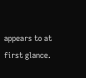appears to at first glance.